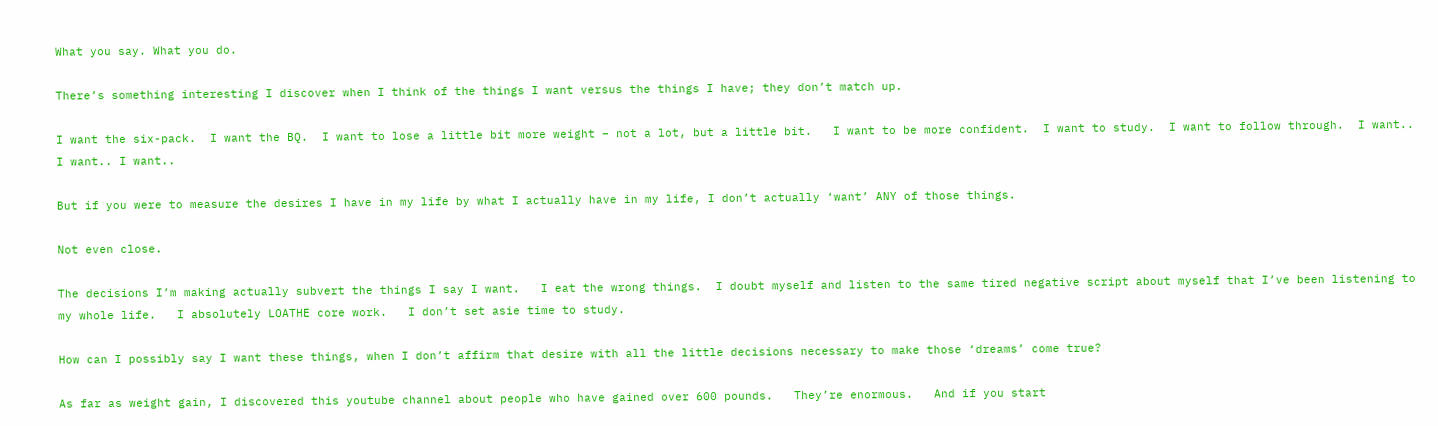What you say. What you do.

There’s something interesting I discover when I think of the things I want versus the things I have; they don’t match up.

I want the six-pack.  I want the BQ.  I want to lose a little bit more weight – not a lot, but a little bit.   I want to be more confident.  I want to study.  I want to follow through.  I want.. I want.. I want..

But if you were to measure the desires I have in my life by what I actually have in my life, I don’t actually ‘want’ ANY of those things.

Not even close.

The decisions I’m making actually subvert the things I say I want.   I eat the wrong things.  I doubt myself and listen to the same tired negative script about myself that I’ve been listening to my whole life.   I absolutely LOATHE core work.   I don’t set asie time to study.

How can I possibly say I want these things, when I don’t affirm that desire with all the little decisions necessary to make those ‘dreams’ come true?

As far as weight gain, I discovered this youtube channel about people who have gained over 600 pounds.   They’re enormous.   And if you start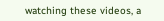watching these videos, a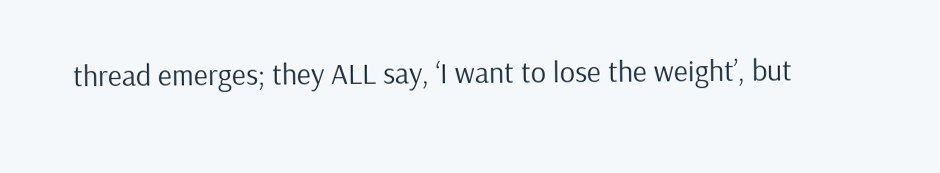thread emerges; they ALL say, ‘I want to lose the weight’, but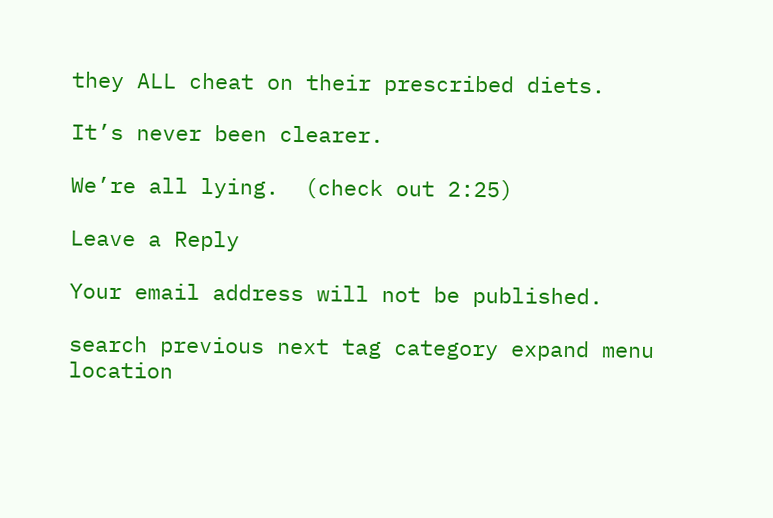they ALL cheat on their prescribed diets.

It’s never been clearer.

We’re all lying.  (check out 2:25)

Leave a Reply

Your email address will not be published.

search previous next tag category expand menu location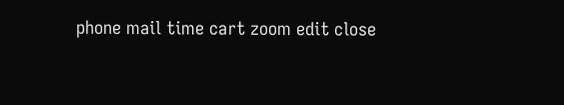phone mail time cart zoom edit close